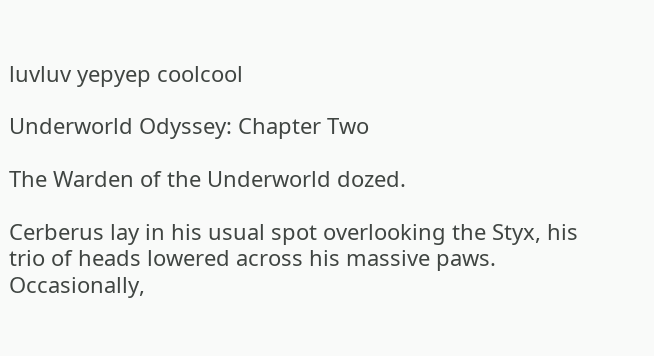luvluv yepyep coolcool

Underworld Odyssey: Chapter Two

The Warden of the Underworld dozed.

Cerberus lay in his usual spot overlooking the Styx, his trio of heads lowered across his massive paws. Occasionally,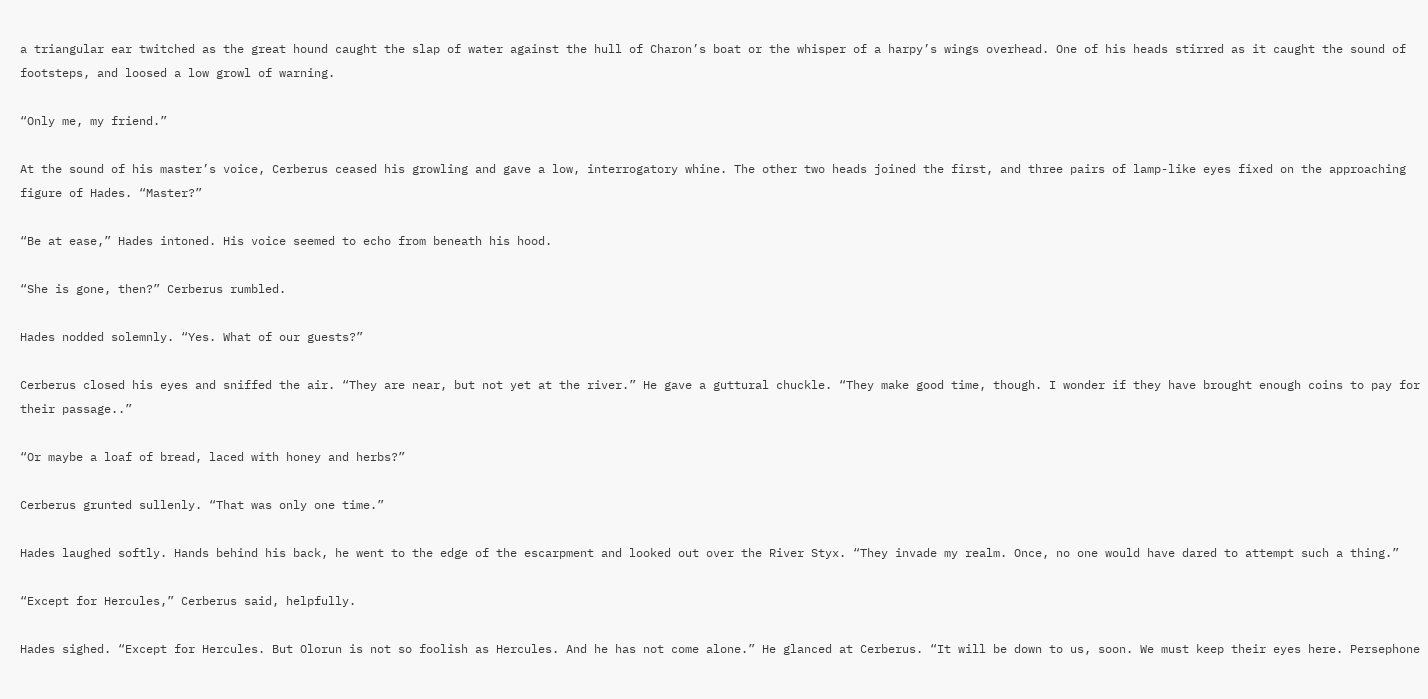a triangular ear twitched as the great hound caught the slap of water against the hull of Charon’s boat or the whisper of a harpy’s wings overhead. One of his heads stirred as it caught the sound of footsteps, and loosed a low growl of warning.

“Only me, my friend.”

At the sound of his master’s voice, Cerberus ceased his growling and gave a low, interrogatory whine. The other two heads joined the first, and three pairs of lamp-like eyes fixed on the approaching figure of Hades. “Master?”

“Be at ease,” Hades intoned. His voice seemed to echo from beneath his hood.

“She is gone, then?” Cerberus rumbled.

Hades nodded solemnly. “Yes. What of our guests?”

Cerberus closed his eyes and sniffed the air. “They are near, but not yet at the river.” He gave a guttural chuckle. “They make good time, though. I wonder if they have brought enough coins to pay for their passage..”

“Or maybe a loaf of bread, laced with honey and herbs?”

Cerberus grunted sullenly. “That was only one time.”

Hades laughed softly. Hands behind his back, he went to the edge of the escarpment and looked out over the River Styx. “They invade my realm. Once, no one would have dared to attempt such a thing.”

“Except for Hercules,” Cerberus said, helpfully.

Hades sighed. “Except for Hercules. But Olorun is not so foolish as Hercules. And he has not come alone.” He glanced at Cerberus. “It will be down to us, soon. We must keep their eyes here. Persephone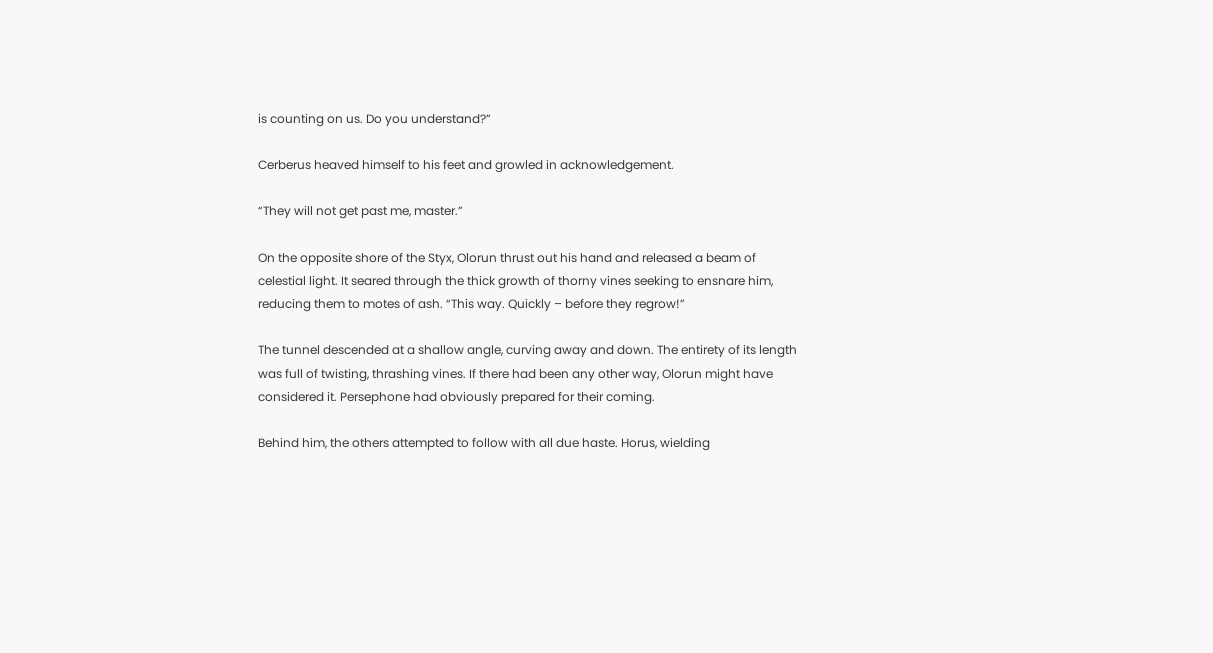is counting on us. Do you understand?”

Cerberus heaved himself to his feet and growled in acknowledgement.

“They will not get past me, master.”

On the opposite shore of the Styx, Olorun thrust out his hand and released a beam of celestial light. It seared through the thick growth of thorny vines seeking to ensnare him, reducing them to motes of ash. “This way. Quickly – before they regrow!”

The tunnel descended at a shallow angle, curving away and down. The entirety of its length was full of twisting, thrashing vines. If there had been any other way, Olorun might have considered it. Persephone had obviously prepared for their coming.

Behind him, the others attempted to follow with all due haste. Horus, wielding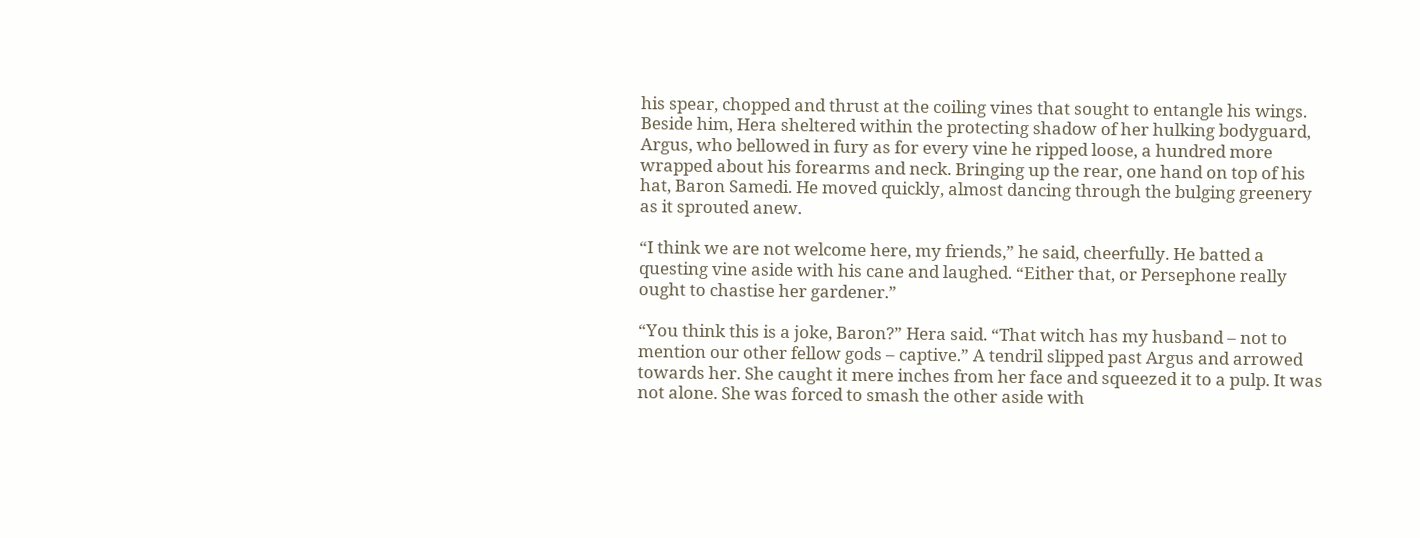his spear, chopped and thrust at the coiling vines that sought to entangle his wings. Beside him, Hera sheltered within the protecting shadow of her hulking bodyguard, Argus, who bellowed in fury as for every vine he ripped loose, a hundred more wrapped about his forearms and neck. Bringing up the rear, one hand on top of his hat, Baron Samedi. He moved quickly, almost dancing through the bulging greenery as it sprouted anew.

“I think we are not welcome here, my friends,” he said, cheerfully. He batted a questing vine aside with his cane and laughed. “Either that, or Persephone really ought to chastise her gardener.”

“You think this is a joke, Baron?” Hera said. “That witch has my husband – not to mention our other fellow gods – captive.” A tendril slipped past Argus and arrowed towards her. She caught it mere inches from her face and squeezed it to a pulp. It was not alone. She was forced to smash the other aside with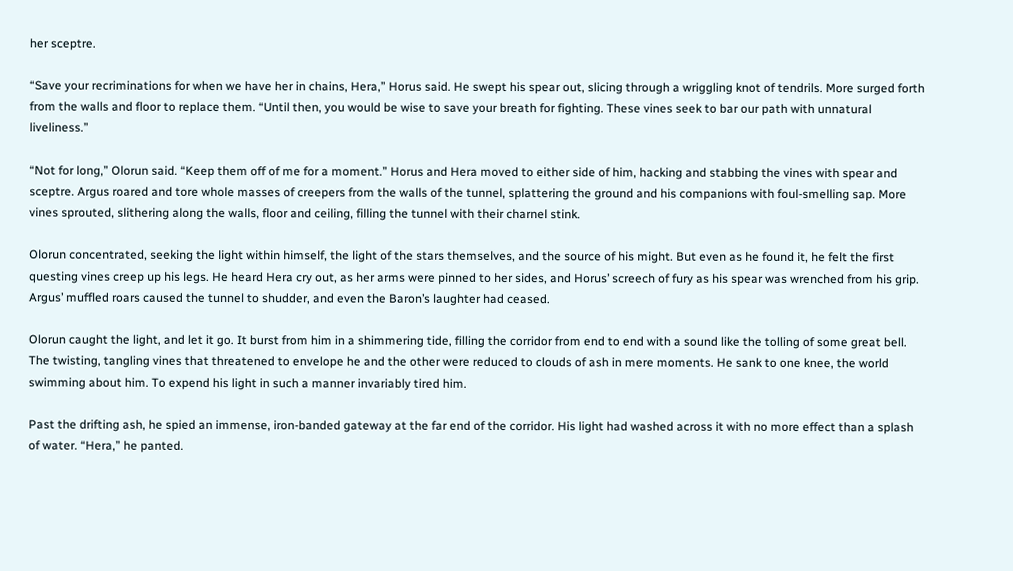her sceptre.

“Save your recriminations for when we have her in chains, Hera,” Horus said. He swept his spear out, slicing through a wriggling knot of tendrils. More surged forth from the walls and floor to replace them. “Until then, you would be wise to save your breath for fighting. These vines seek to bar our path with unnatural liveliness.”

“Not for long,” Olorun said. “Keep them off of me for a moment.” Horus and Hera moved to either side of him, hacking and stabbing the vines with spear and sceptre. Argus roared and tore whole masses of creepers from the walls of the tunnel, splattering the ground and his companions with foul-smelling sap. More vines sprouted, slithering along the walls, floor and ceiling, filling the tunnel with their charnel stink.

Olorun concentrated, seeking the light within himself, the light of the stars themselves, and the source of his might. But even as he found it, he felt the first questing vines creep up his legs. He heard Hera cry out, as her arms were pinned to her sides, and Horus’ screech of fury as his spear was wrenched from his grip. Argus’ muffled roars caused the tunnel to shudder, and even the Baron’s laughter had ceased.

Olorun caught the light, and let it go. It burst from him in a shimmering tide, filling the corridor from end to end with a sound like the tolling of some great bell. The twisting, tangling vines that threatened to envelope he and the other were reduced to clouds of ash in mere moments. He sank to one knee, the world swimming about him. To expend his light in such a manner invariably tired him.

Past the drifting ash, he spied an immense, iron-banded gateway at the far end of the corridor. His light had washed across it with no more effect than a splash of water. “Hera,” he panted.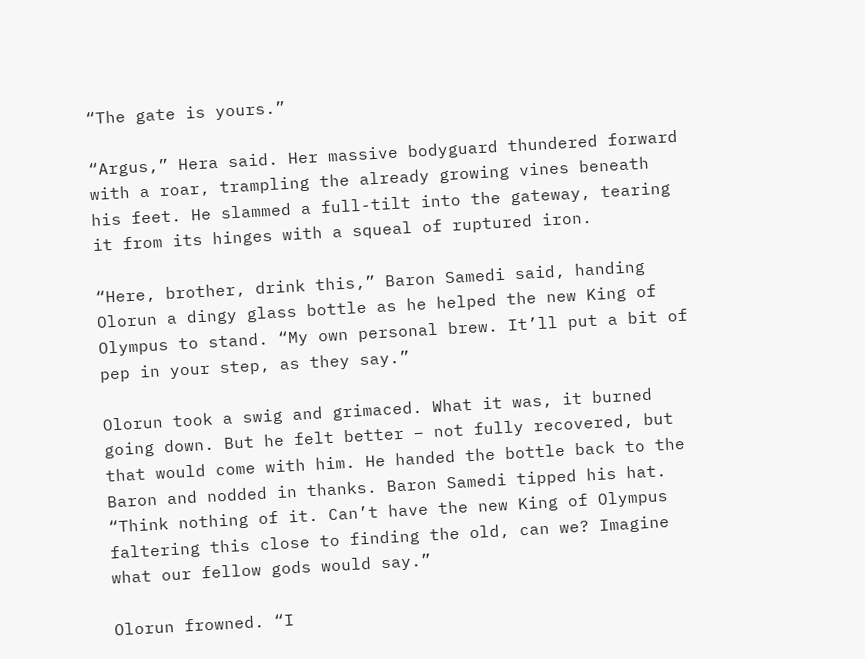“The gate is yours.”

“Argus,” Hera said. Her massive bodyguard thundered forward with a roar, trampling the already growing vines beneath his feet. He slammed a full-tilt into the gateway, tearing it from its hinges with a squeal of ruptured iron.

“Here, brother, drink this,” Baron Samedi said, handing Olorun a dingy glass bottle as he helped the new King of Olympus to stand. “My own personal brew. It’ll put a bit of pep in your step, as they say.”

Olorun took a swig and grimaced. What it was, it burned going down. But he felt better – not fully recovered, but that would come with him. He handed the bottle back to the Baron and nodded in thanks. Baron Samedi tipped his hat. “Think nothing of it. Can’t have the new King of Olympus faltering this close to finding the old, can we? Imagine what our fellow gods would say.”

Olorun frowned. “I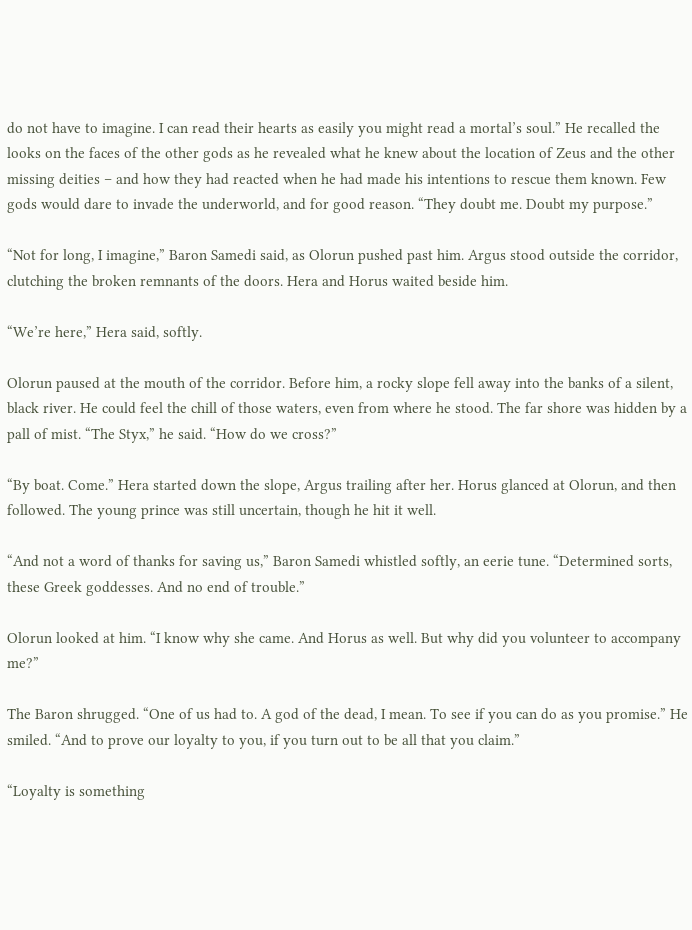do not have to imagine. I can read their hearts as easily you might read a mortal’s soul.” He recalled the looks on the faces of the other gods as he revealed what he knew about the location of Zeus and the other missing deities – and how they had reacted when he had made his intentions to rescue them known. Few gods would dare to invade the underworld, and for good reason. “They doubt me. Doubt my purpose.”

“Not for long, I imagine,” Baron Samedi said, as Olorun pushed past him. Argus stood outside the corridor, clutching the broken remnants of the doors. Hera and Horus waited beside him.

“We’re here,” Hera said, softly.

Olorun paused at the mouth of the corridor. Before him, a rocky slope fell away into the banks of a silent, black river. He could feel the chill of those waters, even from where he stood. The far shore was hidden by a pall of mist. “The Styx,” he said. “How do we cross?”

“By boat. Come.” Hera started down the slope, Argus trailing after her. Horus glanced at Olorun, and then followed. The young prince was still uncertain, though he hit it well.

“And not a word of thanks for saving us,” Baron Samedi whistled softly, an eerie tune. “Determined sorts, these Greek goddesses. And no end of trouble.”

Olorun looked at him. “I know why she came. And Horus as well. But why did you volunteer to accompany me?”

The Baron shrugged. “One of us had to. A god of the dead, I mean. To see if you can do as you promise.” He smiled. “And to prove our loyalty to you, if you turn out to be all that you claim.”

“Loyalty is something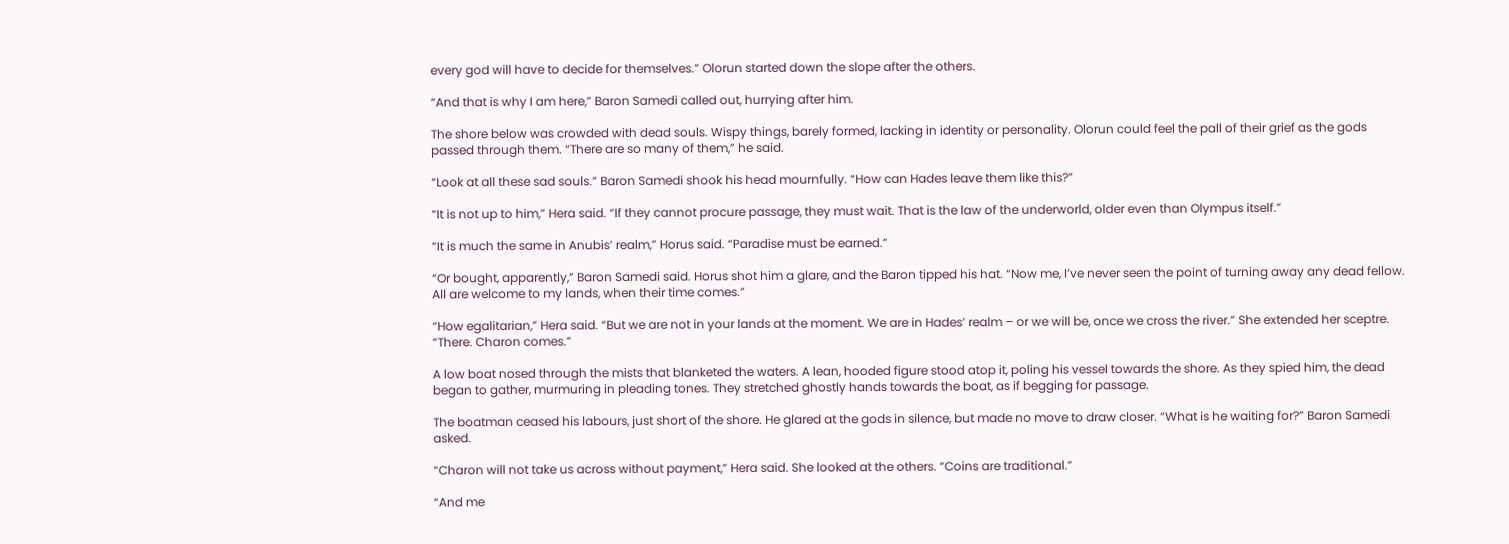every god will have to decide for themselves.” Olorun started down the slope after the others.

“And that is why I am here,” Baron Samedi called out, hurrying after him.

The shore below was crowded with dead souls. Wispy things, barely formed, lacking in identity or personality. Olorun could feel the pall of their grief as the gods passed through them. “There are so many of them,” he said.

“Look at all these sad souls.” Baron Samedi shook his head mournfully. “How can Hades leave them like this?”

“It is not up to him,” Hera said. “If they cannot procure passage, they must wait. That is the law of the underworld, older even than Olympus itself.”

“It is much the same in Anubis’ realm,” Horus said. “Paradise must be earned.”

“Or bought, apparently,” Baron Samedi said. Horus shot him a glare, and the Baron tipped his hat. “Now me, I’ve never seen the point of turning away any dead fellow. All are welcome to my lands, when their time comes.”

“How egalitarian,” Hera said. “But we are not in your lands at the moment. We are in Hades’ realm – or we will be, once we cross the river.” She extended her sceptre. “There. Charon comes.”

A low boat nosed through the mists that blanketed the waters. A lean, hooded figure stood atop it, poling his vessel towards the shore. As they spied him, the dead began to gather, murmuring in pleading tones. They stretched ghostly hands towards the boat, as if begging for passage.

The boatman ceased his labours, just short of the shore. He glared at the gods in silence, but made no move to draw closer. “What is he waiting for?” Baron Samedi asked.

“Charon will not take us across without payment,” Hera said. She looked at the others. “Coins are traditional.”

“And me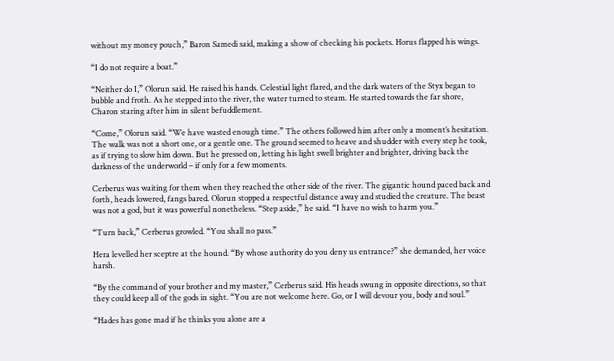without my money pouch,” Baron Samedi said, making a show of checking his pockets. Horus flapped his wings.

“I do not require a boat.”

“Neither do I,” Olorun said. He raised his hands. Celestial light flared, and the dark waters of the Styx began to bubble and froth. As he stepped into the river, the water turned to steam. He started towards the far shore, Charon staring after him in silent befuddlement.

“Come,” Olorun said. “We have wasted enough time.” The others followed him after only a moment’s hesitation. The walk was not a short one, or a gentle one. The ground seemed to heave and shudder with every step he took, as if trying to slow him down. But he pressed on, letting his light swell brighter and brighter, driving back the darkness of the underworld – if only for a few moments.

Cerberus was waiting for them when they reached the other side of the river. The gigantic hound paced back and forth, heads lowered, fangs bared. Olorun stopped a respectful distance away and studied the creature. The beast was not a god, but it was powerful nonetheless. “Step aside,” he said. “I have no wish to harm you.”

“Turn back,” Cerberus growled. “You shall no pass.”

Hera levelled her sceptre at the hound. “By whose authority do you deny us entrance?” she demanded, her voice harsh.

“By the command of your brother and my master,” Cerberus said. His heads swung in opposite directions, so that they could keep all of the gods in sight. “You are not welcome here. Go, or I will devour you, body and soul.”

“Hades has gone mad if he thinks you alone are a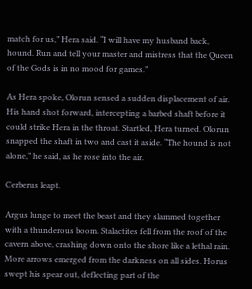match for us,” Hera said. “I will have my husband back, hound. Run and tell your master and mistress that the Queen of the Gods is in no mood for games.”

As Hera spoke, Olorun sensed a sudden displacement of air. His hand shot forward, intercepting a barbed shaft before it could strike Hera in the throat. Startled, Hera turned. Olorun snapped the shaft in two and cast it aside. “The hound is not alone,” he said, as he rose into the air.

Cerberus leapt.

Argus lunge to meet the beast and they slammed together with a thunderous boom. Stalactites fell from the roof of the cavern above, crashing down onto the shore like a lethal rain. More arrows emerged from the darkness on all sides. Horus swept his spear out, deflecting part of the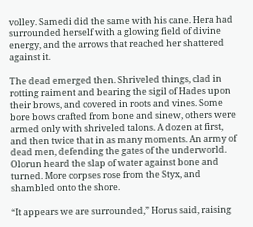volley. Samedi did the same with his cane. Hera had surrounded herself with a glowing field of divine energy, and the arrows that reached her shattered against it.

The dead emerged then. Shriveled things, clad in rotting raiment and bearing the sigil of Hades upon their brows, and covered in roots and vines. Some bore bows crafted from bone and sinew, others were armed only with shriveled talons. A dozen at first, and then twice that in as many moments. An army of dead men, defending the gates of the underworld. Olorun heard the slap of water against bone and turned. More corpses rose from the Styx, and shambled onto the shore.

“It appears we are surrounded,” Horus said, raising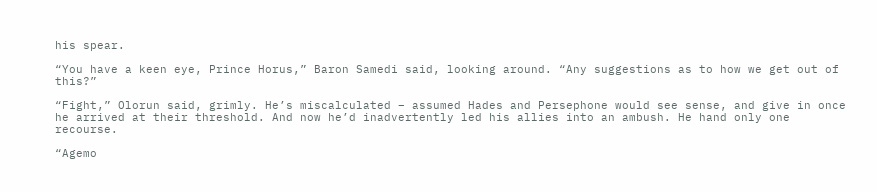his spear.

“You have a keen eye, Prince Horus,” Baron Samedi said, looking around. “Any suggestions as to how we get out of this?”

“Fight,” Olorun said, grimly. He’s miscalculated – assumed Hades and Persephone would see sense, and give in once he arrived at their threshold. And now he’d inadvertently led his allies into an ambush. He hand only one recourse.

“Agemo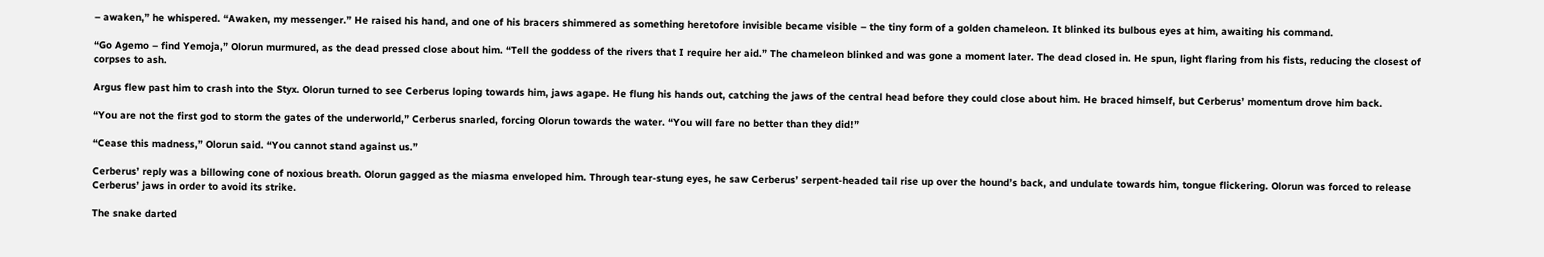– awaken,” he whispered. “Awaken, my messenger.” He raised his hand, and one of his bracers shimmered as something heretofore invisible became visible – the tiny form of a golden chameleon. It blinked its bulbous eyes at him, awaiting his command.

“Go Agemo – find Yemoja,” Olorun murmured, as the dead pressed close about him. “Tell the goddess of the rivers that I require her aid.” The chameleon blinked and was gone a moment later. The dead closed in. He spun, light flaring from his fists, reducing the closest of corpses to ash.

Argus flew past him to crash into the Styx. Olorun turned to see Cerberus loping towards him, jaws agape. He flung his hands out, catching the jaws of the central head before they could close about him. He braced himself, but Cerberus’ momentum drove him back.

“You are not the first god to storm the gates of the underworld,” Cerberus snarled, forcing Olorun towards the water. “You will fare no better than they did!”

“Cease this madness,” Olorun said. “You cannot stand against us.”

Cerberus’ reply was a billowing cone of noxious breath. Olorun gagged as the miasma enveloped him. Through tear-stung eyes, he saw Cerberus’ serpent-headed tail rise up over the hound’s back, and undulate towards him, tongue flickering. Olorun was forced to release Cerberus’ jaws in order to avoid its strike.

The snake darted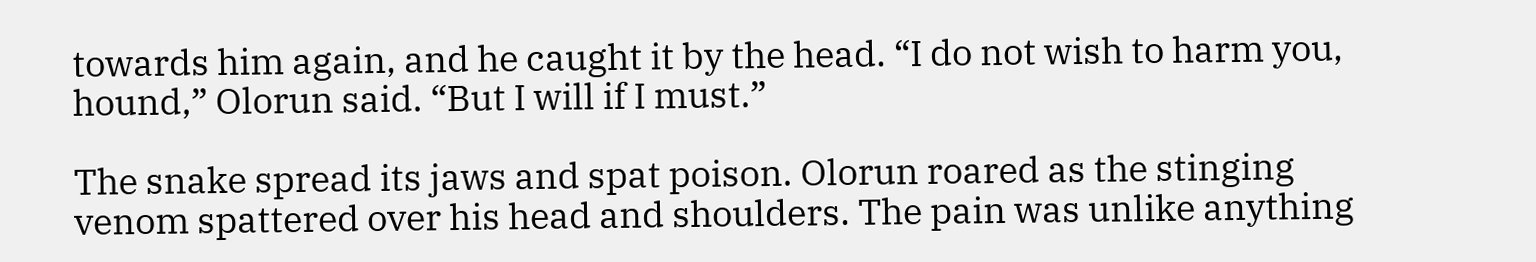towards him again, and he caught it by the head. “I do not wish to harm you, hound,” Olorun said. “But I will if I must.”

The snake spread its jaws and spat poison. Olorun roared as the stinging venom spattered over his head and shoulders. The pain was unlike anything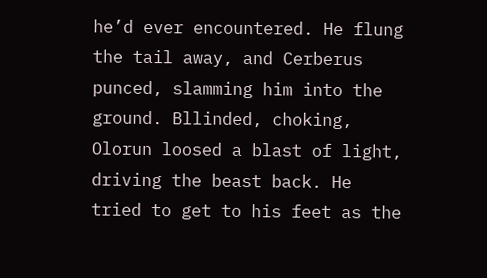he’d ever encountered. He flung the tail away, and Cerberus punced, slamming him into the ground. Bllinded, choking, Olorun loosed a blast of light, driving the beast back. He tried to get to his feet as the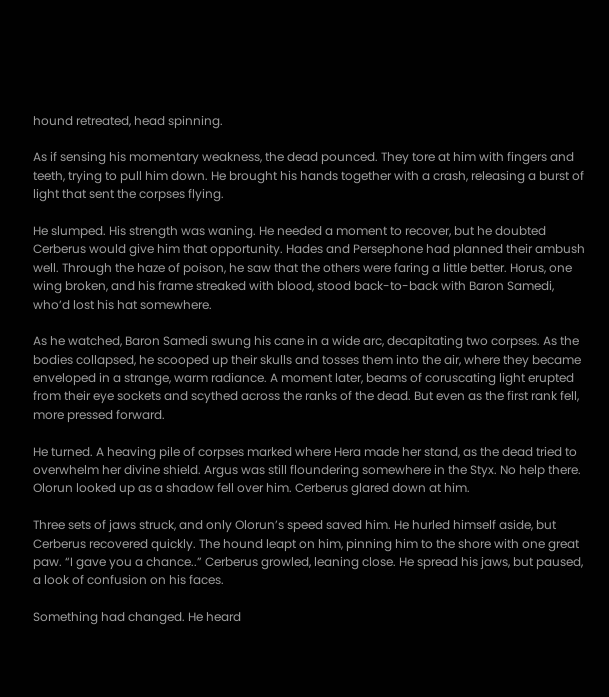hound retreated, head spinning.

As if sensing his momentary weakness, the dead pounced. They tore at him with fingers and teeth, trying to pull him down. He brought his hands together with a crash, releasing a burst of light that sent the corpses flying.

He slumped. His strength was waning. He needed a moment to recover, but he doubted Cerberus would give him that opportunity. Hades and Persephone had planned their ambush well. Through the haze of poison, he saw that the others were faring a little better. Horus, one wing broken, and his frame streaked with blood, stood back-to-back with Baron Samedi, who’d lost his hat somewhere.

As he watched, Baron Samedi swung his cane in a wide arc, decapitating two corpses. As the bodies collapsed, he scooped up their skulls and tosses them into the air, where they became enveloped in a strange, warm radiance. A moment later, beams of coruscating light erupted from their eye sockets and scythed across the ranks of the dead. But even as the first rank fell, more pressed forward.

He turned. A heaving pile of corpses marked where Hera made her stand, as the dead tried to overwhelm her divine shield. Argus was still floundering somewhere in the Styx. No help there. Olorun looked up as a shadow fell over him. Cerberus glared down at him.

Three sets of jaws struck, and only Olorun’s speed saved him. He hurled himself aside, but Cerberus recovered quickly. The hound leapt on him, pinning him to the shore with one great paw. “I gave you a chance..” Cerberus growled, leaning close. He spread his jaws, but paused, a look of confusion on his faces.

Something had changed. He heard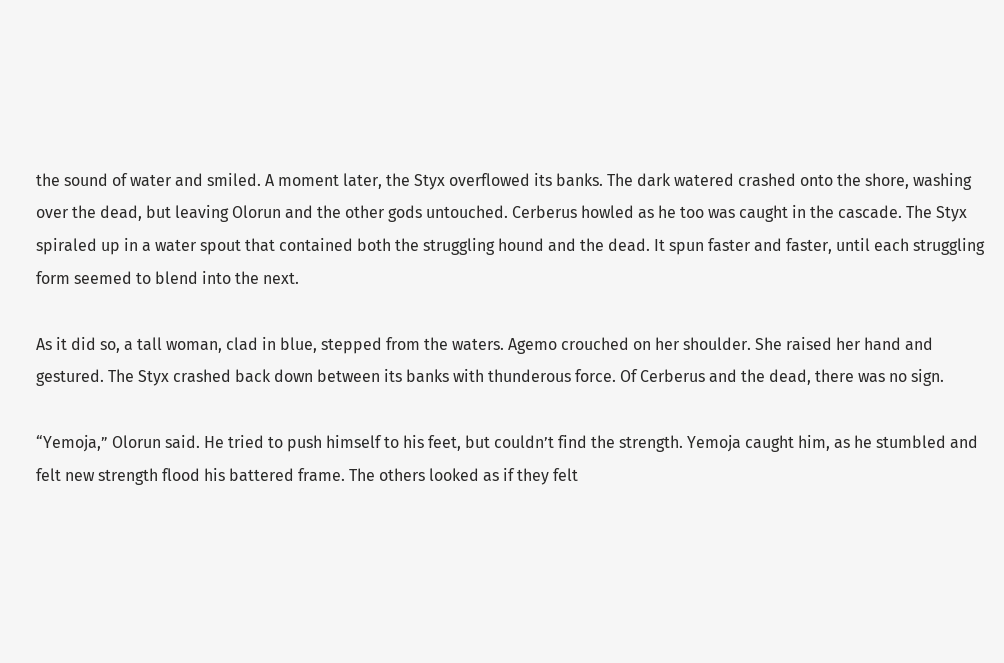the sound of water and smiled. A moment later, the Styx overflowed its banks. The dark watered crashed onto the shore, washing over the dead, but leaving Olorun and the other gods untouched. Cerberus howled as he too was caught in the cascade. The Styx spiraled up in a water spout that contained both the struggling hound and the dead. It spun faster and faster, until each struggling form seemed to blend into the next.

As it did so, a tall woman, clad in blue, stepped from the waters. Agemo crouched on her shoulder. She raised her hand and gestured. The Styx crashed back down between its banks with thunderous force. Of Cerberus and the dead, there was no sign.

“Yemoja,” Olorun said. He tried to push himself to his feet, but couldn’t find the strength. Yemoja caught him, as he stumbled and felt new strength flood his battered frame. The others looked as if they felt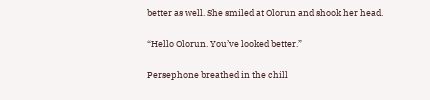better as well. She smiled at Olorun and shook her head.

“Hello Olorun. You’ve looked better.”

Persephone breathed in the chill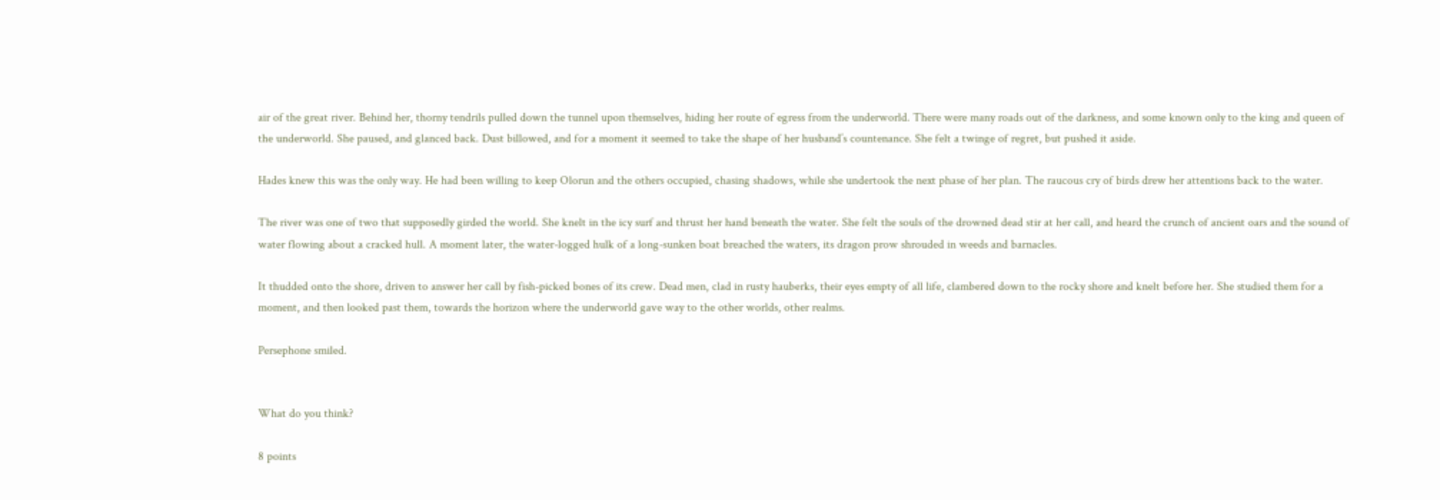air of the great river. Behind her, thorny tendrils pulled down the tunnel upon themselves, hiding her route of egress from the underworld. There were many roads out of the darkness, and some known only to the king and queen of the underworld. She paused, and glanced back. Dust billowed, and for a moment it seemed to take the shape of her husband’s countenance. She felt a twinge of regret, but pushed it aside.

Hades knew this was the only way. He had been willing to keep Olorun and the others occupied, chasing shadows, while she undertook the next phase of her plan. The raucous cry of birds drew her attentions back to the water.

The river was one of two that supposedly girded the world. She knelt in the icy surf and thrust her hand beneath the water. She felt the souls of the drowned dead stir at her call, and heard the crunch of ancient oars and the sound of water flowing about a cracked hull. A moment later, the water-logged hulk of a long-sunken boat breached the waters, its dragon prow shrouded in weeds and barnacles.

It thudded onto the shore, driven to answer her call by fish-picked bones of its crew. Dead men, clad in rusty hauberks, their eyes empty of all life, clambered down to the rocky shore and knelt before her. She studied them for a moment, and then looked past them, towards the horizon where the underworld gave way to the other worlds, other realms.

Persephone smiled.


What do you think?

8 points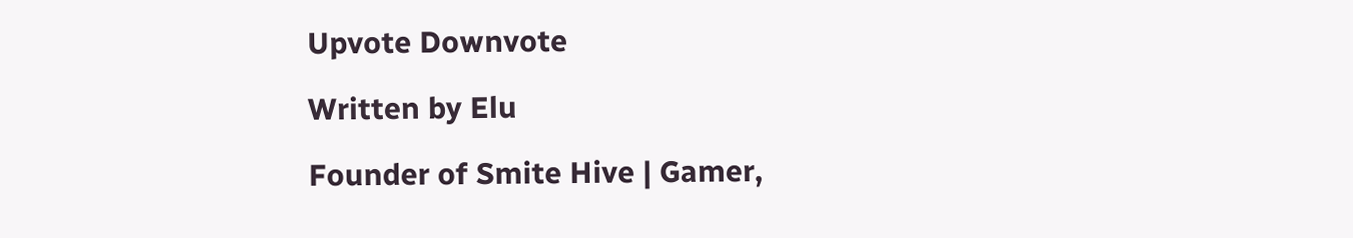Upvote Downvote

Written by Elu

Founder of Smite Hive | Gamer,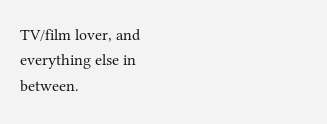TV/film lover, and everything else in between.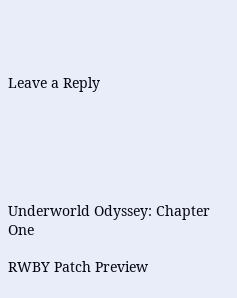Leave a Reply






Underworld Odyssey: Chapter One

RWBY Patch Preview